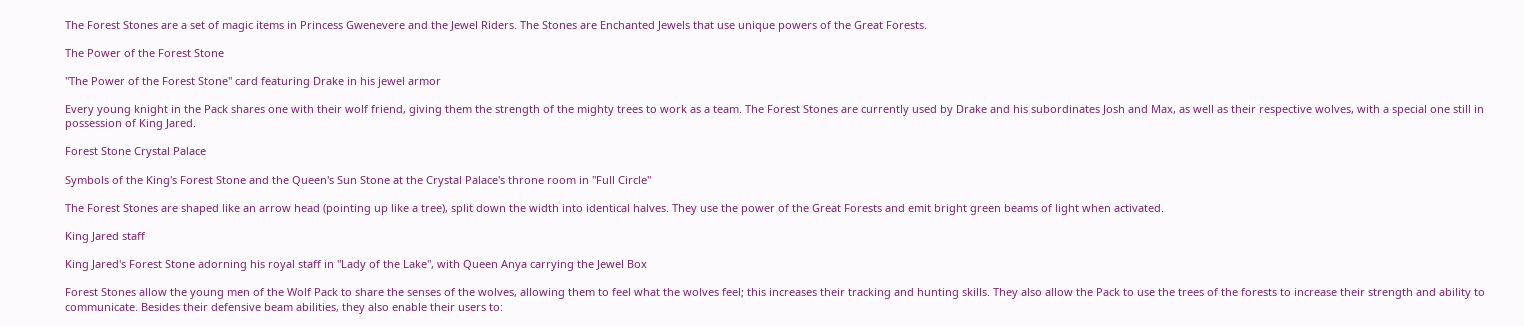The Forest Stones are a set of magic items in Princess Gwenevere and the Jewel Riders. The Stones are Enchanted Jewels that use unique powers of the Great Forests.

The Power of the Forest Stone

"The Power of the Forest Stone" card featuring Drake in his jewel armor

Every young knight in the Pack shares one with their wolf friend, giving them the strength of the mighty trees to work as a team. The Forest Stones are currently used by Drake and his subordinates Josh and Max, as well as their respective wolves, with a special one still in possession of King Jared.

Forest Stone Crystal Palace

Symbols of the King's Forest Stone and the Queen's Sun Stone at the Crystal Palace's throne room in "Full Circle"

The Forest Stones are shaped like an arrow head (pointing up like a tree), split down the width into identical halves. They use the power of the Great Forests and emit bright green beams of light when activated.

King Jared staff

King Jared's Forest Stone adorning his royal staff in "Lady of the Lake", with Queen Anya carrying the Jewel Box

Forest Stones allow the young men of the Wolf Pack to share the senses of the wolves, allowing them to feel what the wolves feel; this increases their tracking and hunting skills. They also allow the Pack to use the trees of the forests to increase their strength and ability to communicate. Besides their defensive beam abilities, they also enable their users to: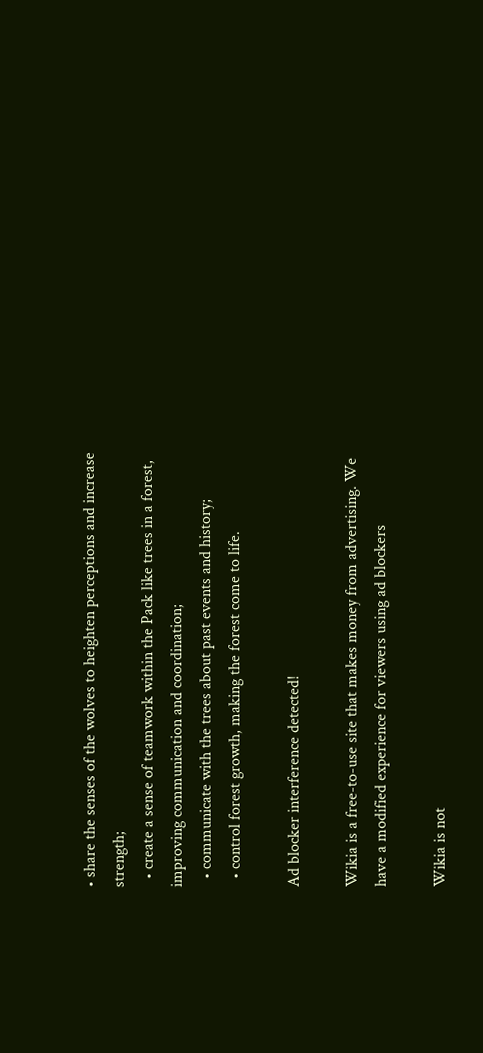• share the senses of the wolves to heighten perceptions and increase strength;
  • create a sense of teamwork within the Pack like trees in a forest, improving communication and coordination;
  • communicate with the trees about past events and history;
  • control forest growth, making the forest come to life.

Ad blocker interference detected!

Wikia is a free-to-use site that makes money from advertising. We have a modified experience for viewers using ad blockers

Wikia is not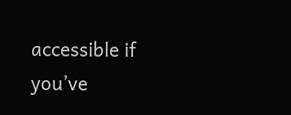accessible if you’ve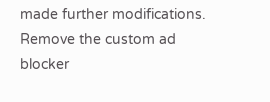made further modifications. Remove the custom ad blocker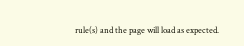rule(s) and the page will load as expected.